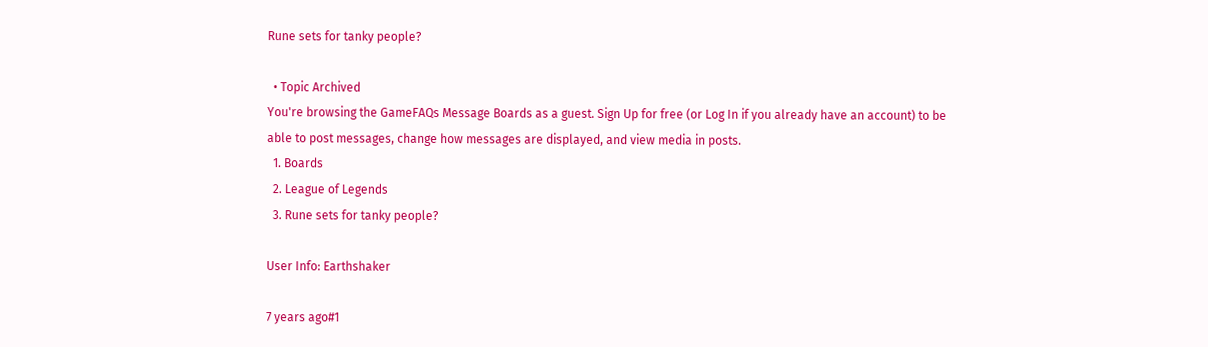Rune sets for tanky people?

  • Topic Archived
You're browsing the GameFAQs Message Boards as a guest. Sign Up for free (or Log In if you already have an account) to be able to post messages, change how messages are displayed, and view media in posts.
  1. Boards
  2. League of Legends
  3. Rune sets for tanky people?

User Info: Earthshaker

7 years ago#1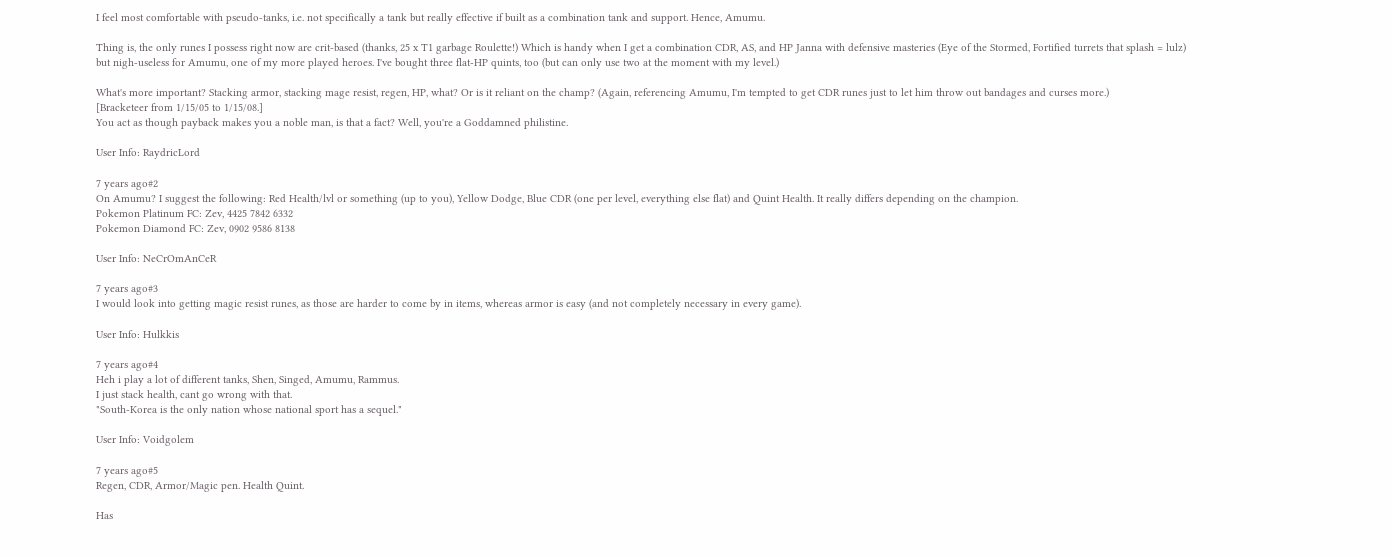I feel most comfortable with pseudo-tanks, i.e. not specifically a tank but really effective if built as a combination tank and support. Hence, Amumu.

Thing is, the only runes I possess right now are crit-based (thanks, 25 x T1 garbage Roulette!) Which is handy when I get a combination CDR, AS, and HP Janna with defensive masteries (Eye of the Stormed, Fortified turrets that splash = lulz) but nigh-useless for Amumu, one of my more played heroes. I've bought three flat-HP quints, too (but can only use two at the moment with my level.)

What's more important? Stacking armor, stacking mage resist, regen, HP, what? Or is it reliant on the champ? (Again, referencing Amumu, I'm tempted to get CDR runes just to let him throw out bandages and curses more.)
[Bracketeer from 1/15/05 to 1/15/08.]
You act as though payback makes you a noble man, is that a fact? Well, you're a Goddamned philistine.

User Info: RaydricLord

7 years ago#2
On Amumu? I suggest the following: Red Health/lvl or something (up to you), Yellow Dodge, Blue CDR (one per level, everything else flat) and Quint Health. It really differs depending on the champion.
Pokemon Platinum FC: Zev, 4425 7842 6332
Pokemon Diamond FC: Zev, 0902 9586 8138

User Info: NeCrOmAnCeR

7 years ago#3
I would look into getting magic resist runes, as those are harder to come by in items, whereas armor is easy (and not completely necessary in every game).

User Info: Hulkkis

7 years ago#4
Heh i play a lot of different tanks, Shen, Singed, Amumu, Rammus.
I just stack health, cant go wrong with that.
"South-Korea is the only nation whose national sport has a sequel."

User Info: Voidgolem

7 years ago#5
Regen, CDR, Armor/Magic pen. Health Quint.

Has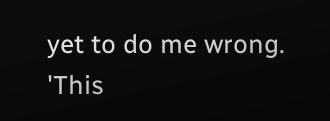yet to do me wrong.
'This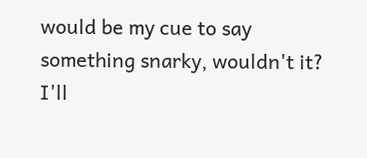would be my cue to say something snarky, wouldn't it? I'll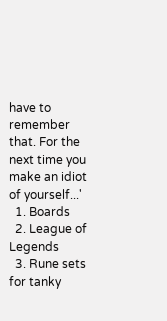have to remember that. For the next time you make an idiot of yourself...'
  1. Boards
  2. League of Legends
  3. Rune sets for tanky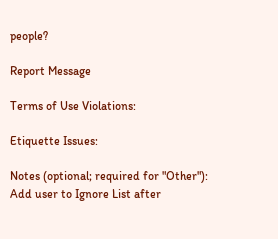people?

Report Message

Terms of Use Violations:

Etiquette Issues:

Notes (optional; required for "Other"):
Add user to Ignore List after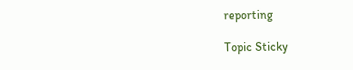reporting

Topic Sticky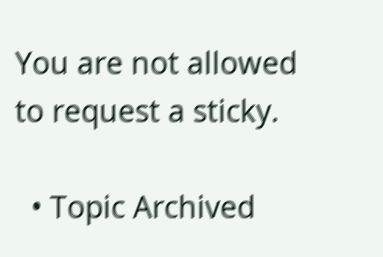You are not allowed to request a sticky.

  • Topic Archived